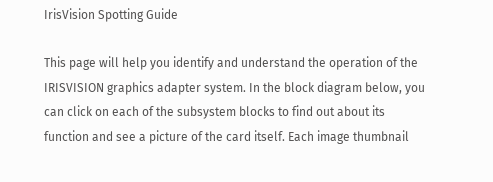IrisVision Spotting Guide

This page will help you identify and understand the operation of the IRISVISION graphics adapter system. In the block diagram below, you can click on each of the subsystem blocks to find out about its function and see a picture of the card itself. Each image thumbnail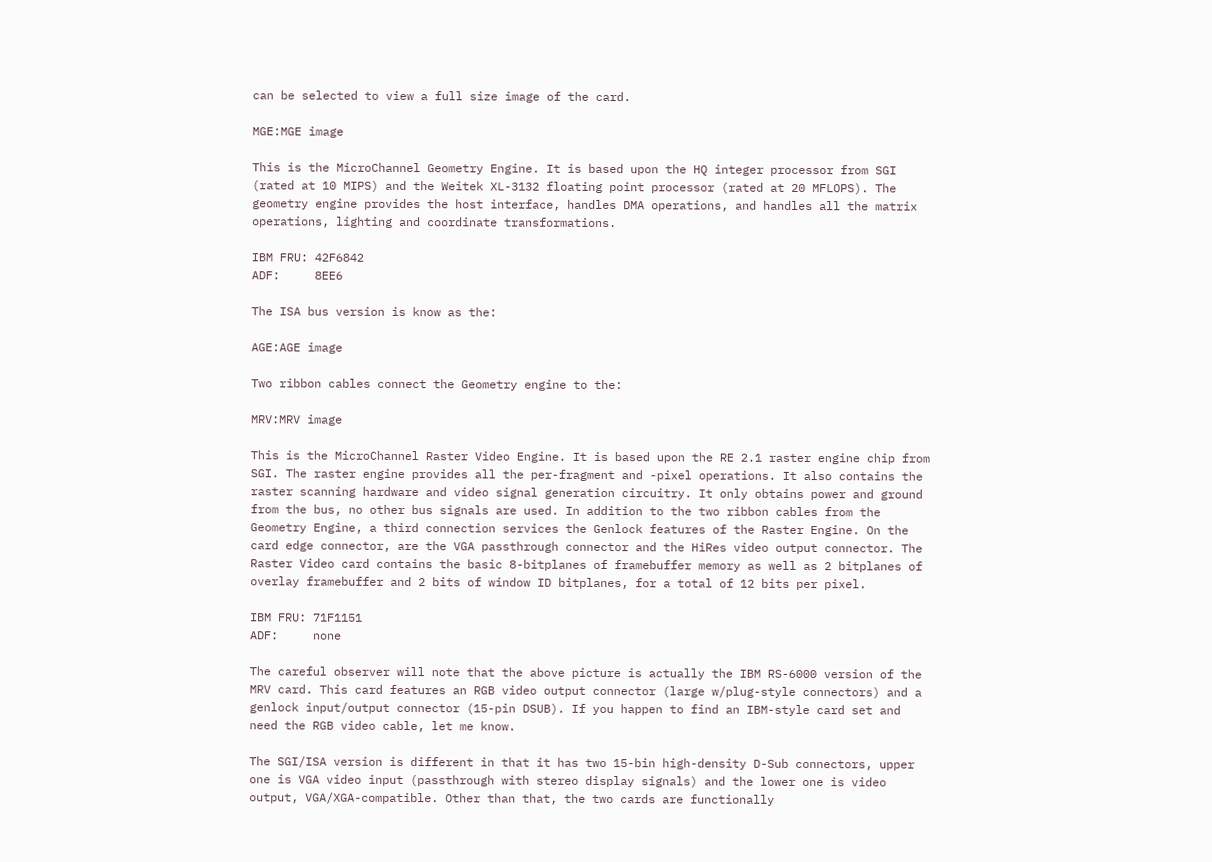can be selected to view a full size image of the card.

MGE:MGE image

This is the MicroChannel Geometry Engine. It is based upon the HQ integer processor from SGI (rated at 10 MIPS) and the Weitek XL-3132 floating point processor (rated at 20 MFLOPS). The geometry engine provides the host interface, handles DMA operations, and handles all the matrix operations, lighting and coordinate transformations.

IBM FRU: 42F6842
ADF:     8EE6

The ISA bus version is know as the:

AGE:AGE image

Two ribbon cables connect the Geometry engine to the:

MRV:MRV image

This is the MicroChannel Raster Video Engine. It is based upon the RE 2.1 raster engine chip from SGI. The raster engine provides all the per-fragment and -pixel operations. It also contains the raster scanning hardware and video signal generation circuitry. It only obtains power and ground from the bus, no other bus signals are used. In addition to the two ribbon cables from the Geometry Engine, a third connection services the Genlock features of the Raster Engine. On the card edge connector, are the VGA passthrough connector and the HiRes video output connector. The Raster Video card contains the basic 8-bitplanes of framebuffer memory as well as 2 bitplanes of overlay framebuffer and 2 bits of window ID bitplanes, for a total of 12 bits per pixel.

IBM FRU: 71F1151
ADF:     none

The careful observer will note that the above picture is actually the IBM RS-6000 version of the MRV card. This card features an RGB video output connector (large w/plug-style connectors) and a genlock input/output connector (15-pin DSUB). If you happen to find an IBM-style card set and need the RGB video cable, let me know.

The SGI/ISA version is different in that it has two 15-bin high-density D-Sub connectors, upper one is VGA video input (passthrough with stereo display signals) and the lower one is video output, VGA/XGA-compatible. Other than that, the two cards are functionally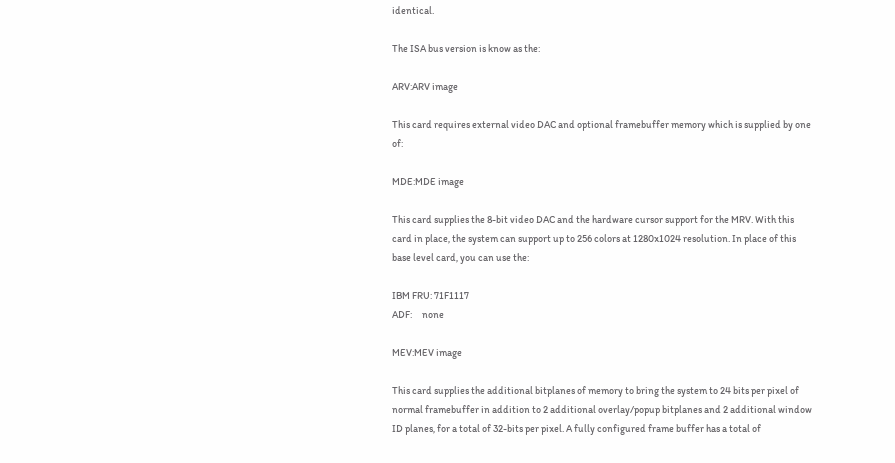identical.

The ISA bus version is know as the:

ARV:ARV image

This card requires external video DAC and optional framebuffer memory which is supplied by one of:

MDE:MDE image

This card supplies the 8-bit video DAC and the hardware cursor support for the MRV. With this card in place, the system can support up to 256 colors at 1280x1024 resolution. In place of this base level card, you can use the:

IBM FRU: 71F1117
ADF:     none

MEV:MEV image

This card supplies the additional bitplanes of memory to bring the system to 24 bits per pixel of normal framebuffer in addition to 2 additional overlay/popup bitplanes and 2 additional window ID planes, for a total of 32-bits per pixel. A fully configured frame buffer has a total of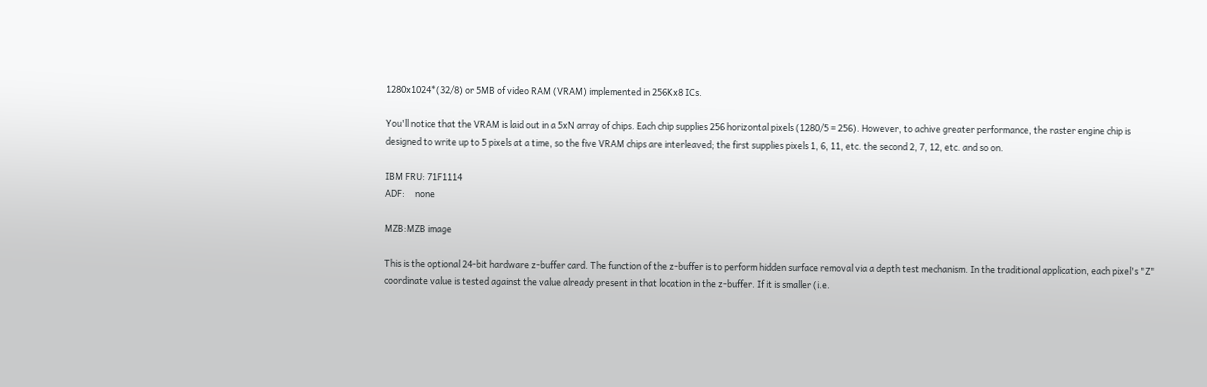1280x1024*(32/8) or 5MB of video RAM (VRAM) implemented in 256Kx8 ICs.

You'll notice that the VRAM is laid out in a 5xN array of chips. Each chip supplies 256 horizontal pixels (1280/5 = 256). However, to achive greater performance, the raster engine chip is designed to write up to 5 pixels at a time, so the five VRAM chips are interleaved; the first supplies pixels 1, 6, 11, etc. the second 2, 7, 12, etc. and so on.

IBM FRU: 71F1114
ADF:     none

MZB:MZB image

This is the optional 24-bit hardware z-buffer card. The function of the z-buffer is to perform hidden surface removal via a depth test mechanism. In the traditional application, each pixel's "Z" coordinate value is tested against the value already present in that location in the z-buffer. If it is smaller (i.e.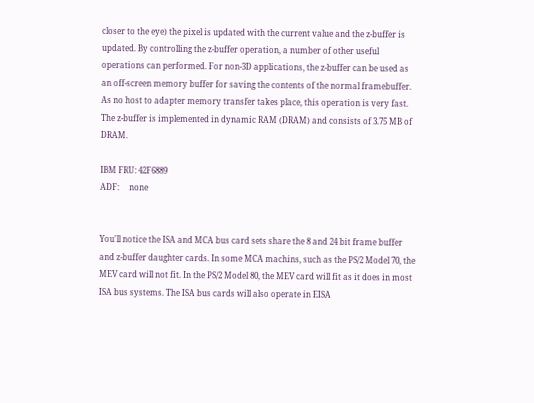closer to the eye) the pixel is updated with the current value and the z-buffer is updated. By controlling the z-buffer operation, a number of other useful operations can performed. For non-3D applications, the z-buffer can be used as an off-screen memory buffer for saving the contents of the normal framebuffer. As no host to adapter memory transfer takes place, this operation is very fast. The z-buffer is implemented in dynamic RAM (DRAM) and consists of 3.75 MB of DRAM.

IBM FRU: 42F6889
ADF:     none


You'll notice the ISA and MCA bus card sets share the 8 and 24 bit frame buffer and z-buffer daughter cards. In some MCA machins, such as the PS/2 Model 70, the MEV card will not fit. In the PS/2 Model 80, the MEV card will fit as it does in most ISA bus systems. The ISA bus cards will also operate in EISA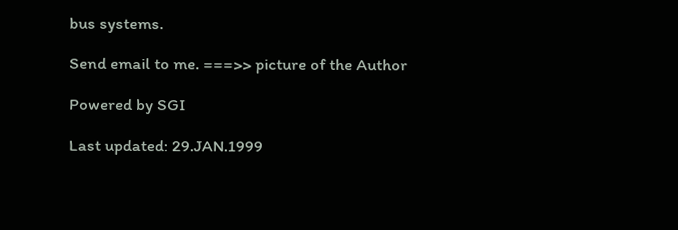bus systems.

Send email to me. ===>> picture of the Author

Powered by SGI

Last updated: 29.JAN.1999